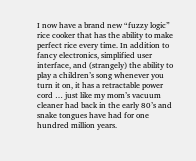I now have a brand new “fuzzy logic” rice cooker that has the ability to make perfect rice every time. In addition to fancy electronics, simplified user interface, and (strangely) the ability to play a children’s song whenever you turn it on, it has a retractable power cord … just like my mom’s vacuum cleaner had back in the early 80’s and snake tongues have had for one hundred million years.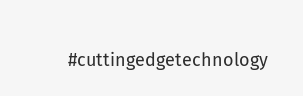#cuttingedgetechnology